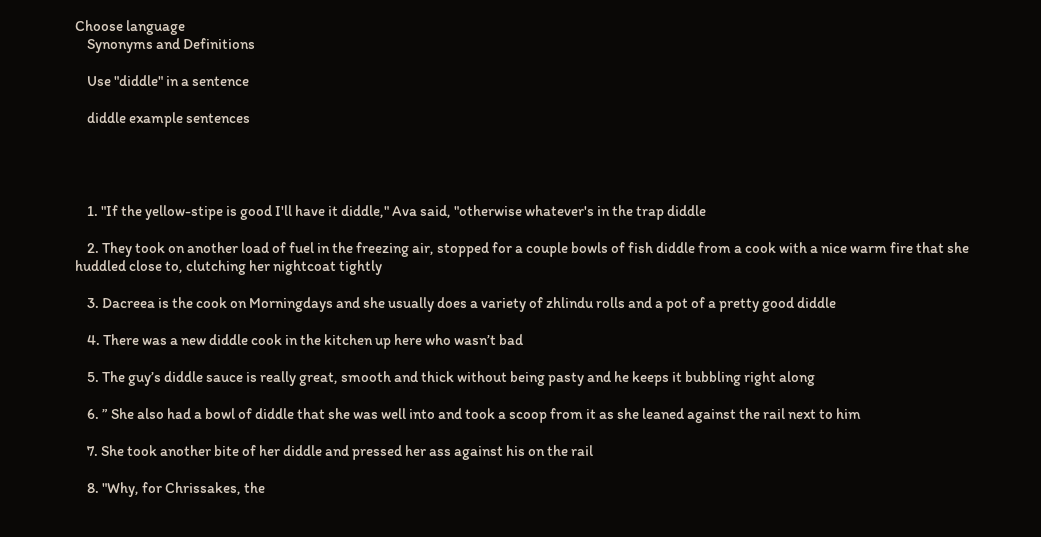Choose language
    Synonyms and Definitions

    Use "diddle" in a sentence

    diddle example sentences




    1. "If the yellow-stipe is good I'll have it diddle," Ava said, "otherwise whatever's in the trap diddle

    2. They took on another load of fuel in the freezing air, stopped for a couple bowls of fish diddle from a cook with a nice warm fire that she huddled close to, clutching her nightcoat tightly

    3. Dacreea is the cook on Morningdays and she usually does a variety of zhlindu rolls and a pot of a pretty good diddle

    4. There was a new diddle cook in the kitchen up here who wasn’t bad

    5. The guy’s diddle sauce is really great, smooth and thick without being pasty and he keeps it bubbling right along

    6. ” She also had a bowl of diddle that she was well into and took a scoop from it as she leaned against the rail next to him

    7. She took another bite of her diddle and pressed her ass against his on the rail

    8. "Why, for Chrissakes, the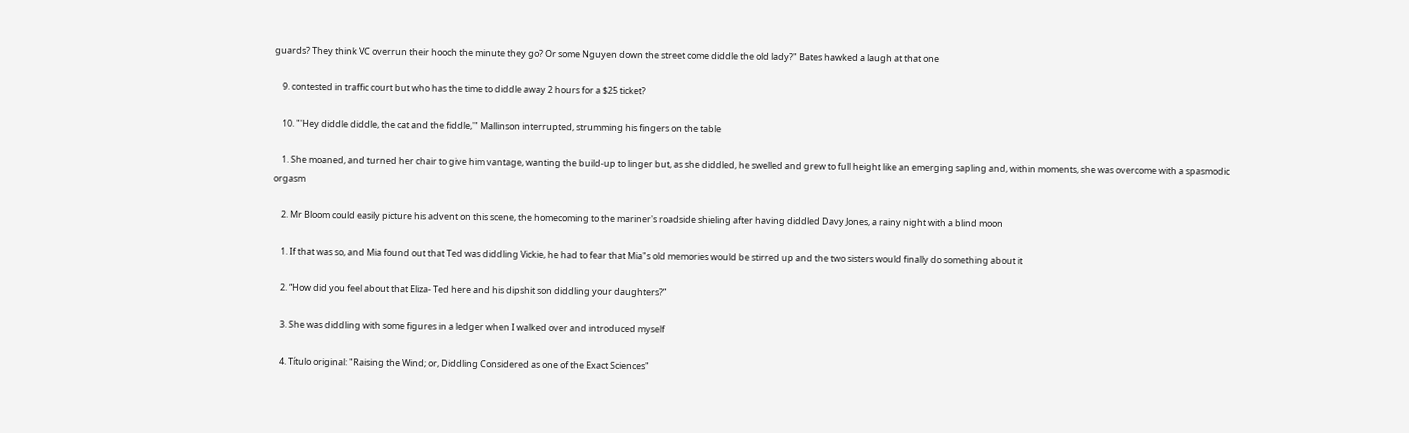guards? They think VC overrun their hooch the minute they go? Or some Nguyen down the street come diddle the old lady?" Bates hawked a laugh at that one

    9. contested in traffic court but who has the time to diddle away 2 hours for a $25 ticket?

    10. "'Hey diddle diddle, the cat and the fiddle,'" Mallinson interrupted, strumming his fingers on the table

    1. She moaned, and turned her chair to give him vantage, wanting the build-up to linger but, as she diddled, he swelled and grew to full height like an emerging sapling and, within moments, she was overcome with a spasmodic orgasm

    2. Mr Bloom could easily picture his advent on this scene, the homecoming to the mariner's roadside shieling after having diddled Davy Jones, a rainy night with a blind moon

    1. If that was so, and Mia found out that Ted was diddling Vickie, he had to fear that Mia"s old memories would be stirred up and the two sisters would finally do something about it

    2. “How did you feel about that Eliza- Ted here and his dipshit son diddling your daughters?”

    3. She was diddling with some figures in a ledger when I walked over and introduced myself

    4. Título original: "Raising the Wind; or, Diddling Considered as one of the Exact Sciences"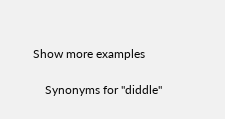Show more examples

    Synonyms for "diddle"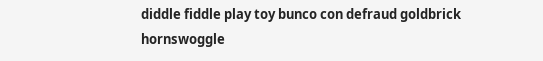diddle fiddle play toy bunco con defraud goldbrick hornswoggle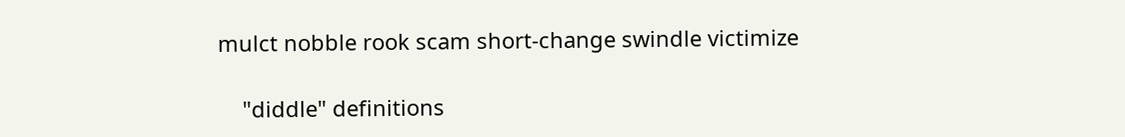mulct nobble rook scam short-change swindle victimize

    "diddle" definitions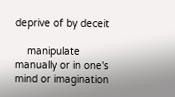deprive of by deceit

    manipulate manually or in one's mind or imagination